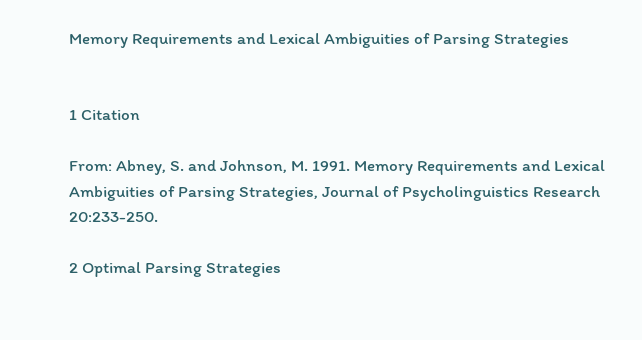Memory Requirements and Lexical Ambiguities of Parsing Strategies


1 Citation

From: Abney, S. and Johnson, M. 1991. Memory Requirements and Lexical Ambiguities of Parsing Strategies, Journal of Psycholinguistics Research 20:233-250.

2 Optimal Parsing Strategies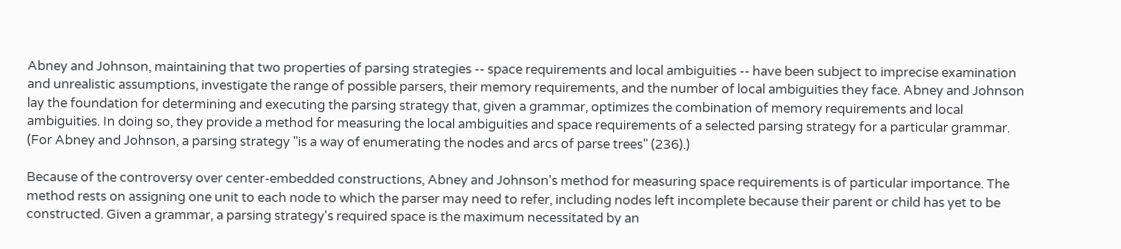Abney and Johnson, maintaining that two properties of parsing strategies -- space requirements and local ambiguities -- have been subject to imprecise examination and unrealistic assumptions, investigate the range of possible parsers, their memory requirements, and the number of local ambiguities they face. Abney and Johnson lay the foundation for determining and executing the parsing strategy that, given a grammar, optimizes the combination of memory requirements and local ambiguities. In doing so, they provide a method for measuring the local ambiguities and space requirements of a selected parsing strategy for a particular grammar. (For Abney and Johnson, a parsing strategy "is a way of enumerating the nodes and arcs of parse trees" (236).)

Because of the controversy over center-embedded constructions, Abney and Johnson's method for measuring space requirements is of particular importance. The method rests on assigning one unit to each node to which the parser may need to refer, including nodes left incomplete because their parent or child has yet to be constructed. Given a grammar, a parsing strategy's required space is the maximum necessitated by an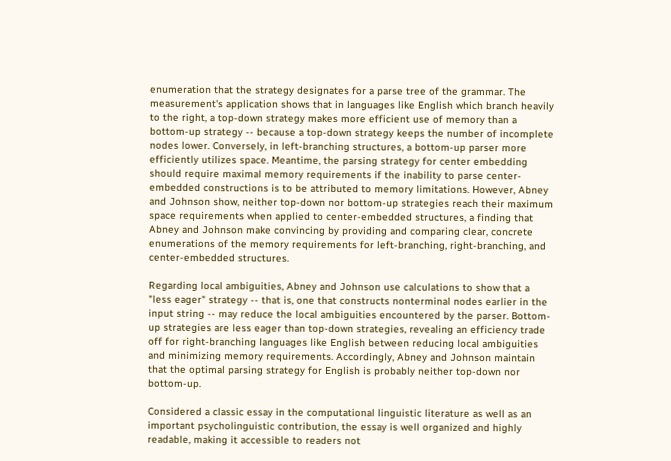enumeration that the strategy designates for a parse tree of the grammar. The measurement's application shows that in languages like English which branch heavily to the right, a top-down strategy makes more efficient use of memory than a bottom-up strategy -- because a top-down strategy keeps the number of incomplete nodes lower. Conversely, in left-branching structures, a bottom-up parser more efficiently utilizes space. Meantime, the parsing strategy for center embedding should require maximal memory requirements if the inability to parse center-embedded constructions is to be attributed to memory limitations. However, Abney and Johnson show, neither top-down nor bottom-up strategies reach their maximum space requirements when applied to center-embedded structures, a finding that Abney and Johnson make convincing by providing and comparing clear, concrete enumerations of the memory requirements for left-branching, right-branching, and center-embedded structures.

Regarding local ambiguities, Abney and Johnson use calculations to show that a "less eager" strategy -- that is, one that constructs nonterminal nodes earlier in the input string -- may reduce the local ambiguities encountered by the parser. Bottom-up strategies are less eager than top-down strategies, revealing an efficiency trade off for right-branching languages like English between reducing local ambiguities and minimizing memory requirements. Accordingly, Abney and Johnson maintain that the optimal parsing strategy for English is probably neither top-down nor bottom-up.

Considered a classic essay in the computational linguistic literature as well as an important psycholinguistic contribution, the essay is well organized and highly readable, making it accessible to readers not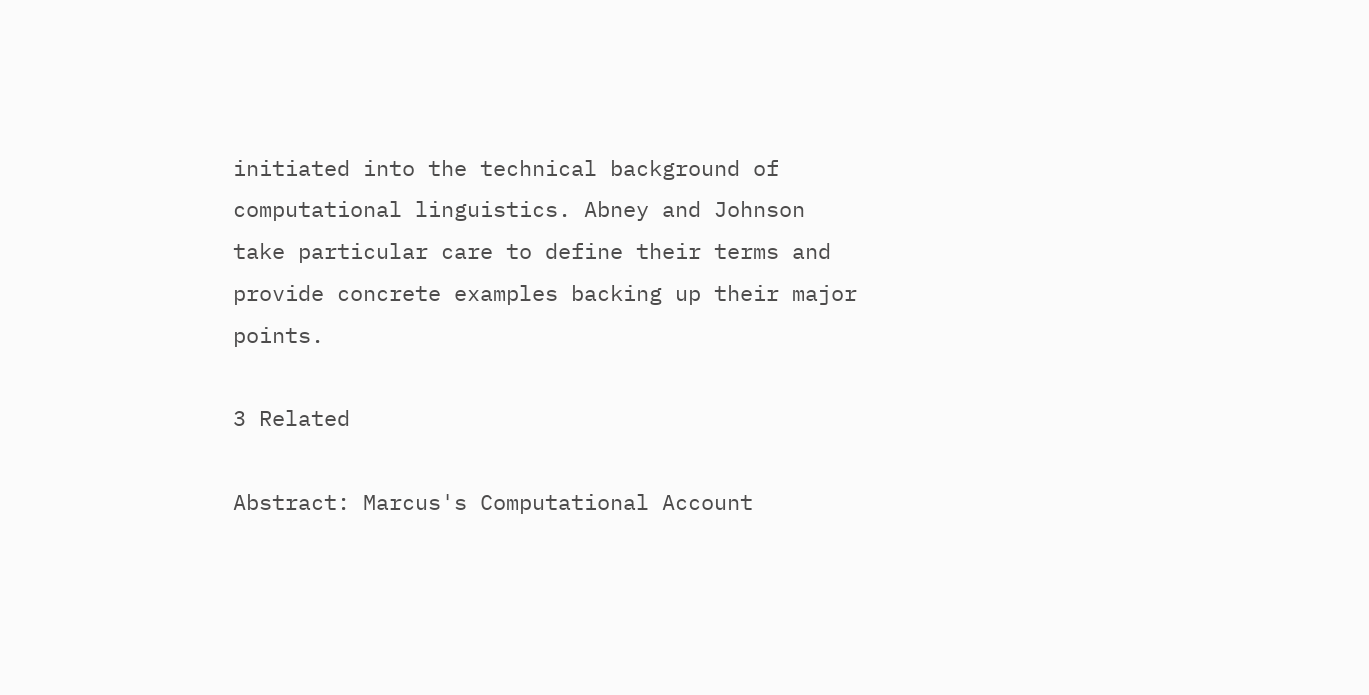initiated into the technical background of computational linguistics. Abney and Johnson take particular care to define their terms and provide concrete examples backing up their major points.

3 Related

Abstract: Marcus's Computational Account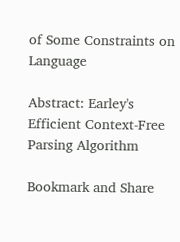of Some Constraints on Language

Abstract: Earley's Efficient Context-Free Parsing Algorithm

Bookmark and Share